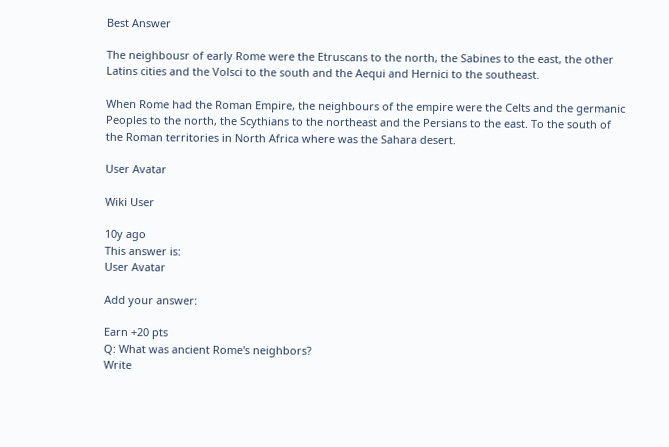Best Answer

The neighbousr of early Rome were the Etruscans to the north, the Sabines to the east, the other Latins cities and the Volsci to the south and the Aequi and Hernici to the southeast.

When Rome had the Roman Empire, the neighbours of the empire were the Celts and the germanic Peoples to the north, the Scythians to the northeast and the Persians to the east. To the south of the Roman territories in North Africa where was the Sahara desert.

User Avatar

Wiki User

10y ago
This answer is:
User Avatar

Add your answer:

Earn +20 pts
Q: What was ancient Rome's neighbors?
Write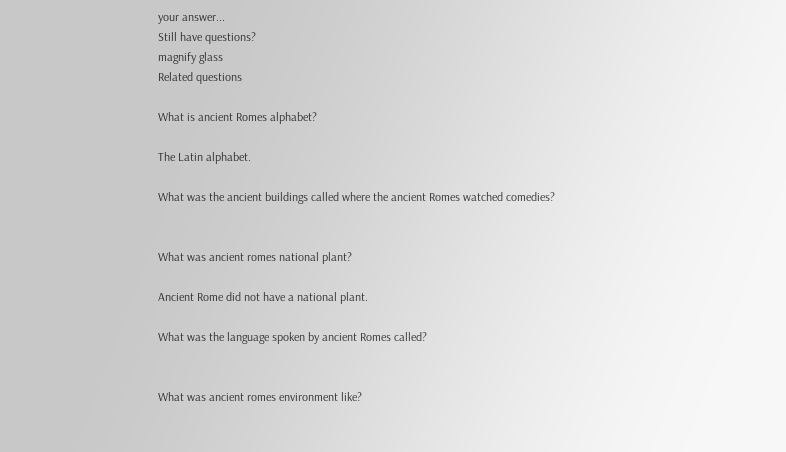your answer...
Still have questions?
magnify glass
Related questions

What is ancient Romes alphabet?

The Latin alphabet.

What was the ancient buildings called where the ancient Romes watched comedies?


What was ancient romes national plant?

Ancient Rome did not have a national plant.

What was the language spoken by ancient Romes called?


What was ancient romes environment like?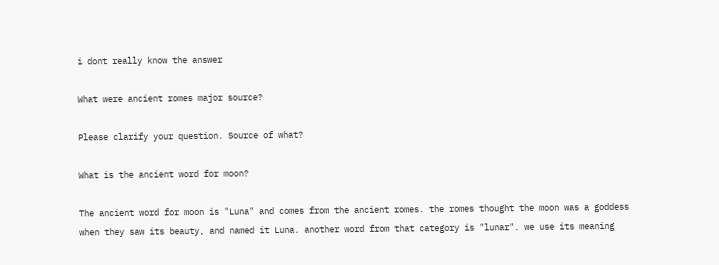i dont really know the answer

What were ancient romes major source?

Please clarify your question. Source of what?

What is the ancient word for moon?

The ancient word for moon is "Luna" and comes from the ancient romes. the romes thought the moon was a goddess when they saw its beauty, and named it Luna. another word from that category is "lunar". we use its meaning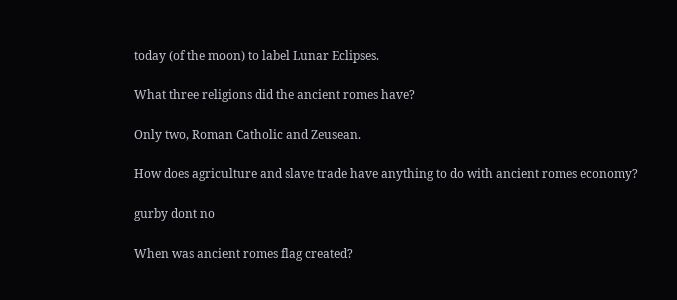today (of the moon) to label Lunar Eclipses.

What three religions did the ancient romes have?

Only two, Roman Catholic and Zeusean.

How does agriculture and slave trade have anything to do with ancient romes economy?

gurby dont no

When was ancient romes flag created?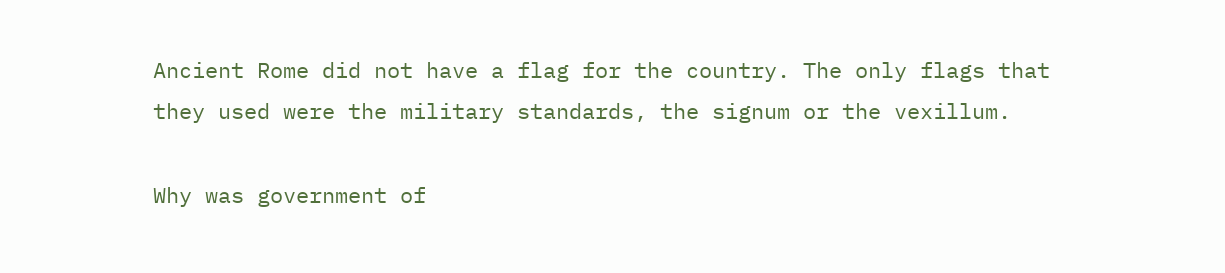Ancient Rome did not have a flag for the country. The only flags that they used were the military standards, the signum or the vexillum.

Why was government of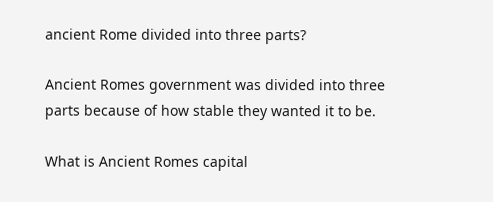ancient Rome divided into three parts?

Ancient Romes government was divided into three parts because of how stable they wanted it to be.

What is Ancient Romes capital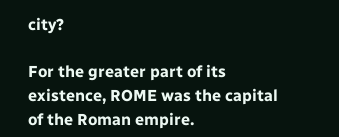city?

For the greater part of its existence, ROME was the capital of the Roman empire.